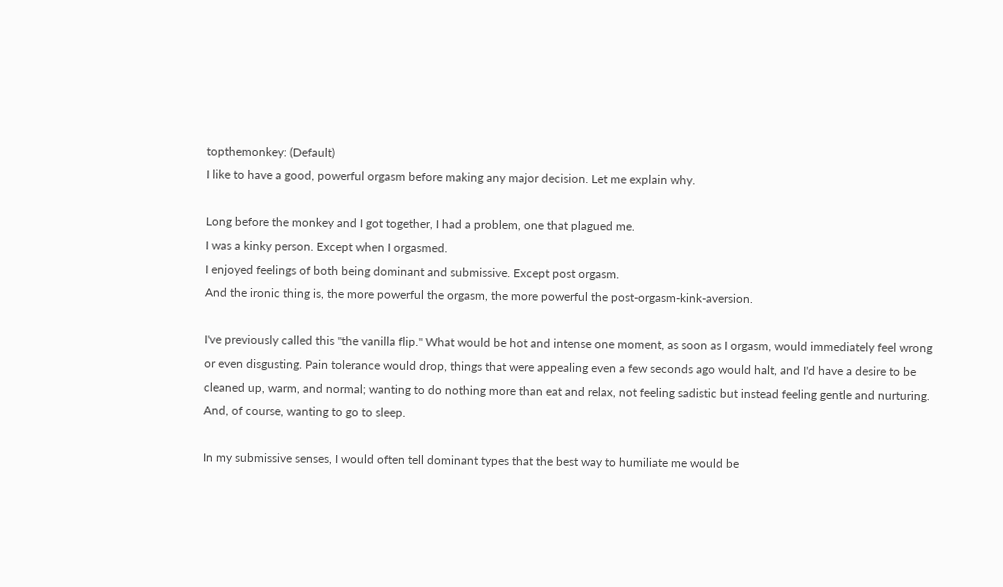topthemonkey: (Default)
I like to have a good, powerful orgasm before making any major decision. Let me explain why.

Long before the monkey and I got together, I had a problem, one that plagued me.
I was a kinky person. Except when I orgasmed.
I enjoyed feelings of both being dominant and submissive. Except post orgasm.
And the ironic thing is, the more powerful the orgasm, the more powerful the post-orgasm-kink-aversion.

I've previously called this "the vanilla flip." What would be hot and intense one moment, as soon as I orgasm, would immediately feel wrong or even disgusting. Pain tolerance would drop, things that were appealing even a few seconds ago would halt, and I'd have a desire to be cleaned up, warm, and normal; wanting to do nothing more than eat and relax, not feeling sadistic but instead feeling gentle and nurturing. And, of course, wanting to go to sleep.

In my submissive senses, I would often tell dominant types that the best way to humiliate me would be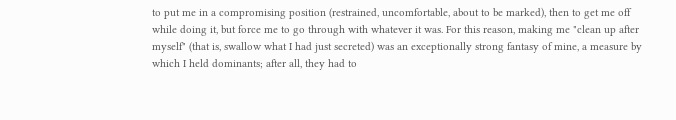to put me in a compromising position (restrained, uncomfortable, about to be marked), then to get me off while doing it, but force me to go through with whatever it was. For this reason, making me "clean up after myself" (that is, swallow what I had just secreted) was an exceptionally strong fantasy of mine, a measure by which I held dominants; after all, they had to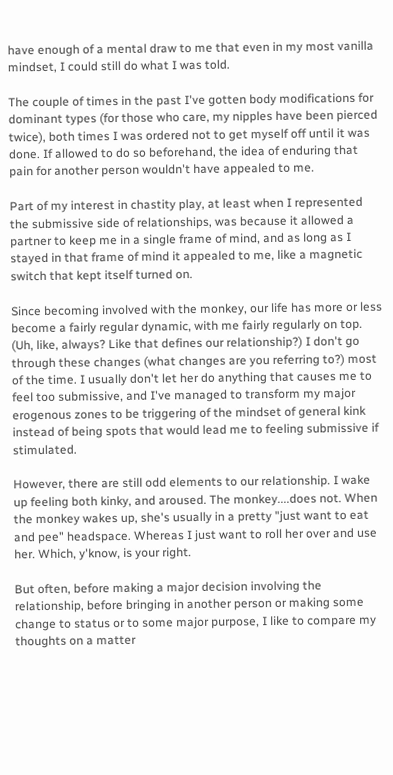have enough of a mental draw to me that even in my most vanilla mindset, I could still do what I was told.

The couple of times in the past I've gotten body modifications for dominant types (for those who care, my nipples have been pierced twice), both times I was ordered not to get myself off until it was done. If allowed to do so beforehand, the idea of enduring that pain for another person wouldn't have appealed to me.

Part of my interest in chastity play, at least when I represented the submissive side of relationships, was because it allowed a partner to keep me in a single frame of mind, and as long as I stayed in that frame of mind it appealed to me, like a magnetic switch that kept itself turned on.

Since becoming involved with the monkey, our life has more or less become a fairly regular dynamic, with me fairly regularly on top. (Uh, like, always? Like that defines our relationship?) I don't go through these changes (what changes are you referring to?) most of the time. I usually don't let her do anything that causes me to feel too submissive, and I've managed to transform my major erogenous zones to be triggering of the mindset of general kink instead of being spots that would lead me to feeling submissive if stimulated.

However, there are still odd elements to our relationship. I wake up feeling both kinky, and aroused. The monkey....does not. When the monkey wakes up, she's usually in a pretty "just want to eat and pee" headspace. Whereas I just want to roll her over and use her. Which, y'know, is your right.

But often, before making a major decision involving the relationship, before bringing in another person or making some change to status or to some major purpose, I like to compare my thoughts on a matter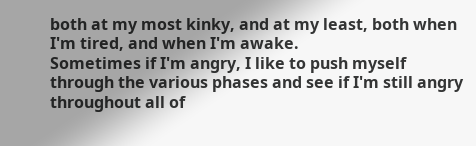both at my most kinky, and at my least, both when I'm tired, and when I'm awake.
Sometimes if I'm angry, I like to push myself through the various phases and see if I'm still angry throughout all of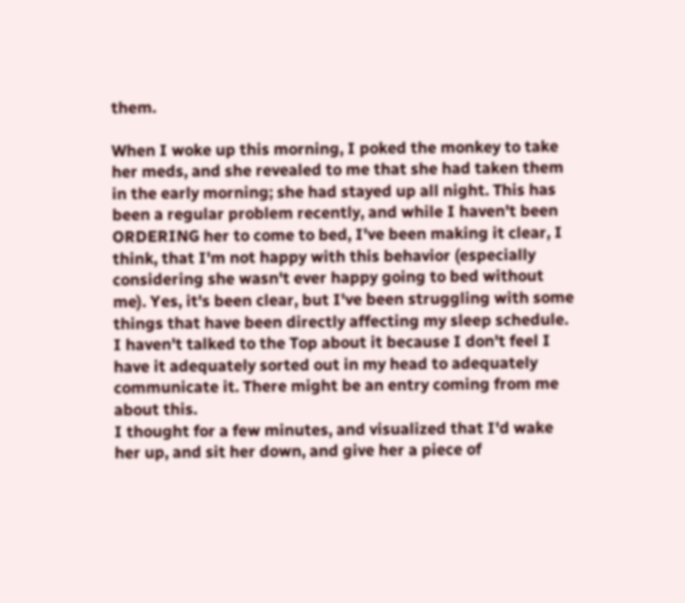them.

When I woke up this morning, I poked the monkey to take her meds, and she revealed to me that she had taken them in the early morning; she had stayed up all night. This has been a regular problem recently, and while I haven't been ORDERING her to come to bed, I've been making it clear, I think, that I'm not happy with this behavior (especially considering she wasn't ever happy going to bed without me). Yes, it's been clear, but I've been struggling with some things that have been directly affecting my sleep schedule. I haven't talked to the Top about it because I don't feel I have it adequately sorted out in my head to adequately communicate it. There might be an entry coming from me about this.
I thought for a few minutes, and visualized that I'd wake her up, and sit her down, and give her a piece of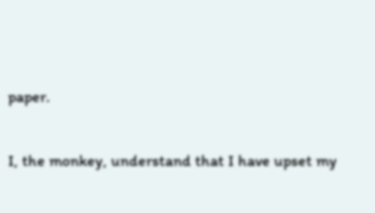paper.

I, the monkey, understand that I have upset my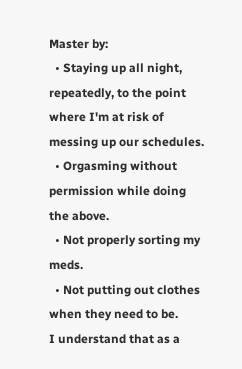Master by:
  • Staying up all night, repeatedly, to the point where I'm at risk of messing up our schedules.
  • Orgasming without permission while doing the above.
  • Not properly sorting my meds.
  • Not putting out clothes when they need to be.
I understand that as a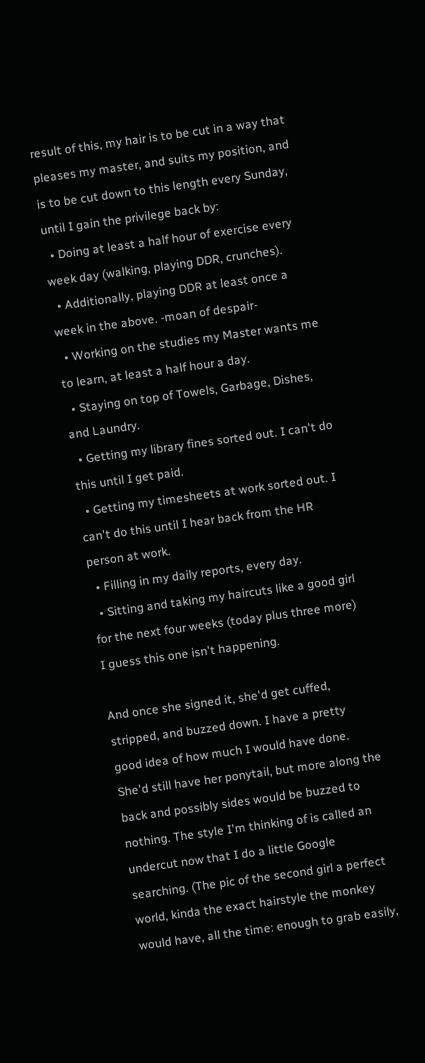result of this, my hair is to be cut in a way that pleases my master, and suits my position, and is to be cut down to this length every Sunday, until I gain the privilege back by:
  • Doing at least a half hour of exercise every week day (walking, playing DDR, crunches).
  • Additionally, playing DDR at least once a week in the above. -moan of despair-
  • Working on the studies my Master wants me to learn, at least a half hour a day.
  • Staying on top of Towels, Garbage, Dishes, and Laundry.
  • Getting my library fines sorted out. I can't do this until I get paid.
  • Getting my timesheets at work sorted out. I can't do this until I hear back from the HR person at work.
  • Filling in my daily reports, every day.
  • Sitting and taking my haircuts like a good girl for the next four weeks (today plus three more) I guess this one isn't happening.

And once she signed it, she'd get cuffed, stripped, and buzzed down. I have a pretty good idea of how much I would have done. She'd still have her ponytail, but more along the back and possibly sides would be buzzed to nothing. The style I'm thinking of is called an undercut now that I do a little Google searching. (The pic of the second girl a perfect world, kinda the exact hairstyle the monkey would have, all the time: enough to grab easily,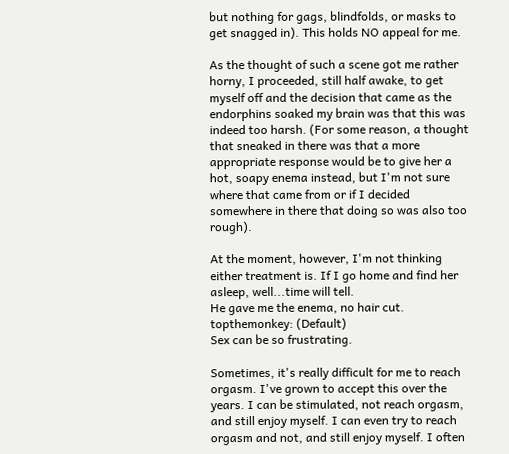but nothing for gags, blindfolds, or masks to get snagged in). This holds NO appeal for me.

As the thought of such a scene got me rather horny, I proceeded, still half awake, to get myself off and the decision that came as the endorphins soaked my brain was that this was indeed too harsh. (For some reason, a thought that sneaked in there was that a more appropriate response would be to give her a hot, soapy enema instead, but I'm not sure where that came from or if I decided somewhere in there that doing so was also too rough).

At the moment, however, I'm not thinking either treatment is. If I go home and find her asleep, well...time will tell.
He gave me the enema, no hair cut.
topthemonkey: (Default)
Sex can be so frustrating.

Sometimes, it's really difficult for me to reach orgasm. I've grown to accept this over the years. I can be stimulated, not reach orgasm, and still enjoy myself. I can even try to reach orgasm and not, and still enjoy myself. I often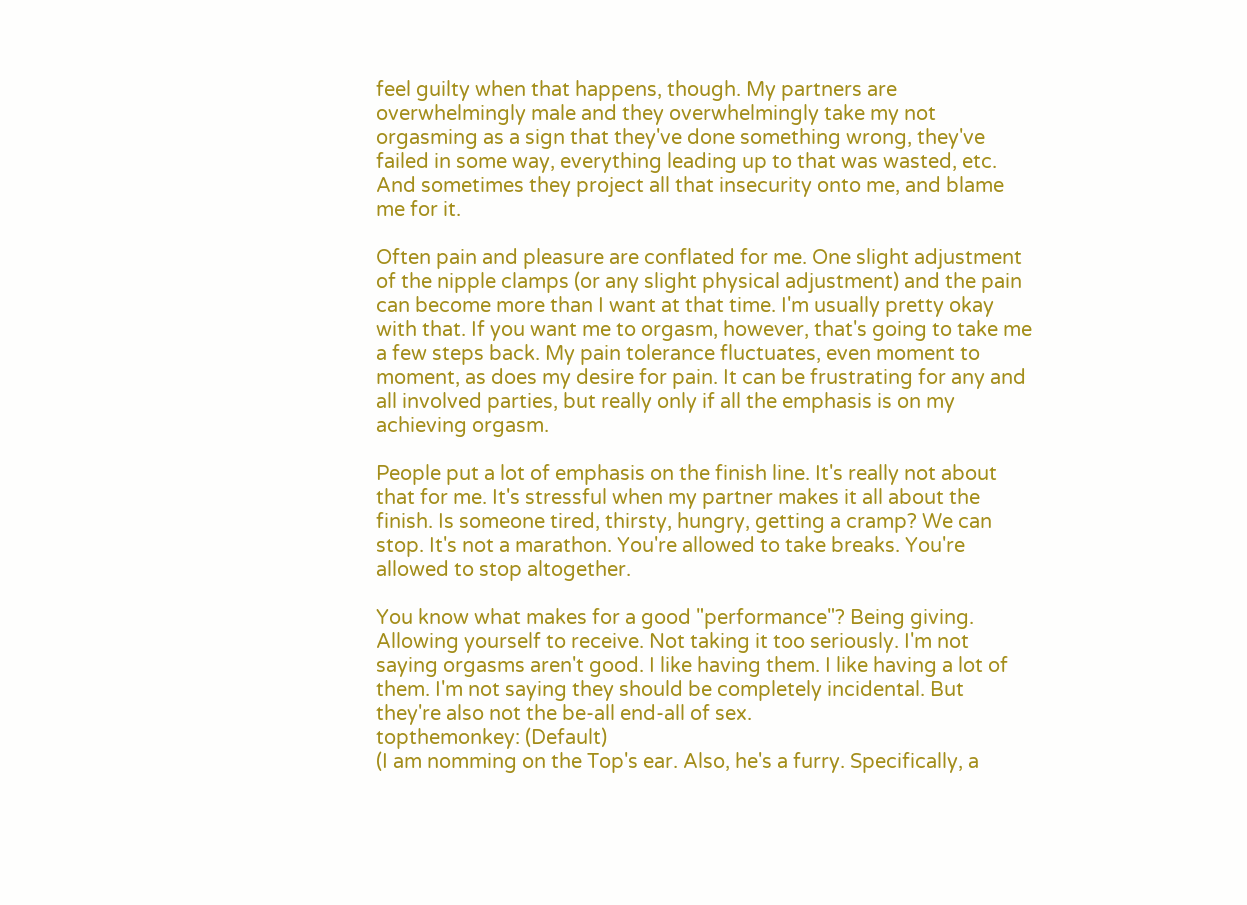feel guilty when that happens, though. My partners are overwhelmingly male and they overwhelmingly take my not orgasming as a sign that they've done something wrong, they've failed in some way, everything leading up to that was wasted, etc. And sometimes they project all that insecurity onto me, and blame me for it.

Often pain and pleasure are conflated for me. One slight adjustment of the nipple clamps (or any slight physical adjustment) and the pain can become more than I want at that time. I'm usually pretty okay with that. If you want me to orgasm, however, that's going to take me a few steps back. My pain tolerance fluctuates, even moment to moment, as does my desire for pain. It can be frustrating for any and all involved parties, but really only if all the emphasis is on my achieving orgasm.

People put a lot of emphasis on the finish line. It's really not about that for me. It's stressful when my partner makes it all about the finish. Is someone tired, thirsty, hungry, getting a cramp? We can stop. It's not a marathon. You're allowed to take breaks. You're allowed to stop altogether.

You know what makes for a good "performance"? Being giving. Allowing yourself to receive. Not taking it too seriously. I'm not saying orgasms aren't good. I like having them. I like having a lot of them. I'm not saying they should be completely incidental. But they're also not the be-all end-all of sex.
topthemonkey: (Default)
(I am nomming on the Top's ear. Also, he's a furry. Specifically, a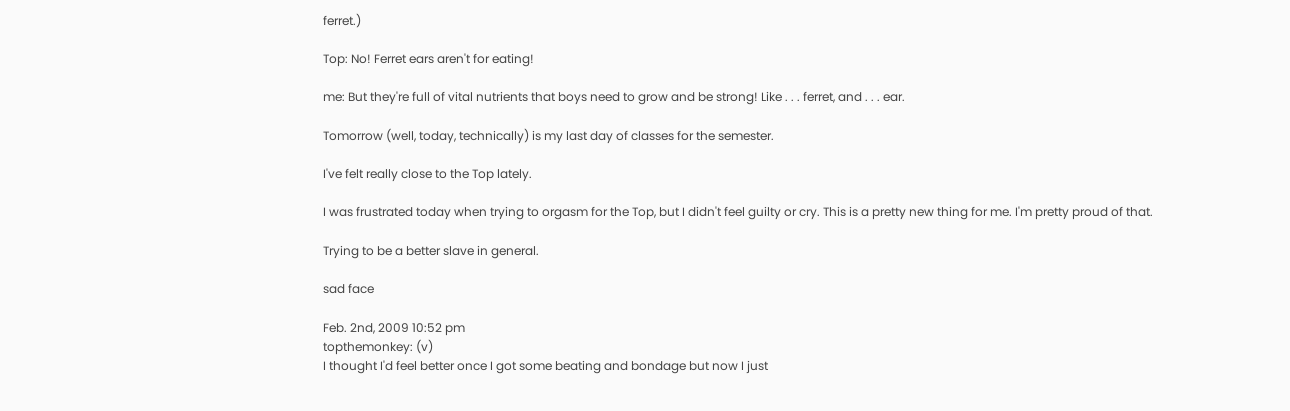ferret.)

Top: No! Ferret ears aren't for eating!

me: But they're full of vital nutrients that boys need to grow and be strong! Like . . . ferret, and . . . ear.

Tomorrow (well, today, technically) is my last day of classes for the semester.

I've felt really close to the Top lately.

I was frustrated today when trying to orgasm for the Top, but I didn't feel guilty or cry. This is a pretty new thing for me. I'm pretty proud of that.

Trying to be a better slave in general.

sad face

Feb. 2nd, 2009 10:52 pm
topthemonkey: (v)
I thought I'd feel better once I got some beating and bondage but now I just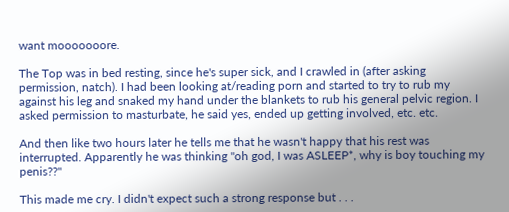want mooooooore.

The Top was in bed resting, since he's super sick, and I crawled in (after asking permission, natch). I had been looking at/reading porn and started to try to rub my against his leg and snaked my hand under the blankets to rub his general pelvic region. I asked permission to masturbate, he said yes, ended up getting involved, etc. etc.

And then like two hours later he tells me that he wasn't happy that his rest was interrupted. Apparently he was thinking "oh god, I was ASLEEP*, why is boy touching my penis??"

This made me cry. I didn't expect such a strong response but . . .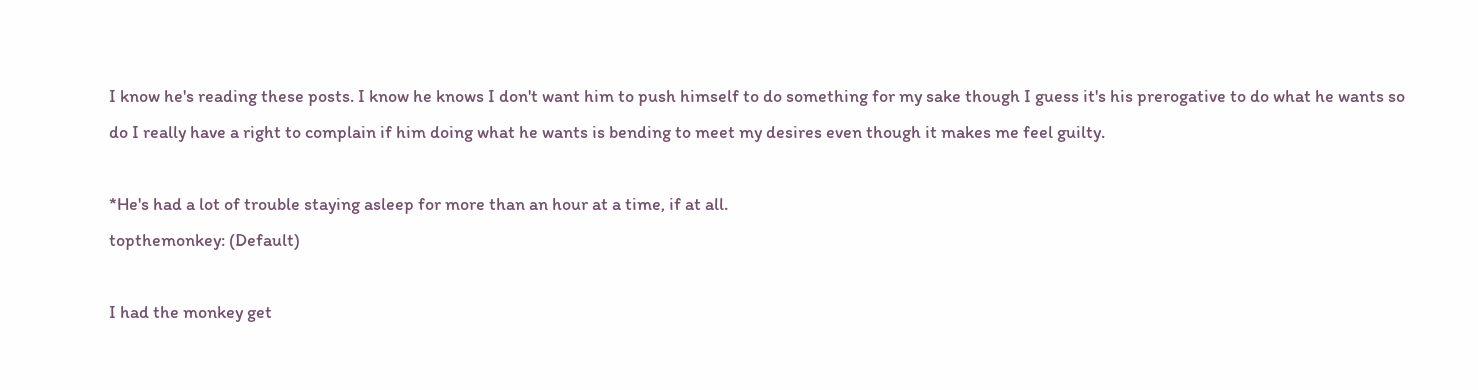I know he's reading these posts. I know he knows I don't want him to push himself to do something for my sake though I guess it's his prerogative to do what he wants so do I really have a right to complain if him doing what he wants is bending to meet my desires even though it makes me feel guilty.

*He's had a lot of trouble staying asleep for more than an hour at a time, if at all.
topthemonkey: (Default)

I had the monkey get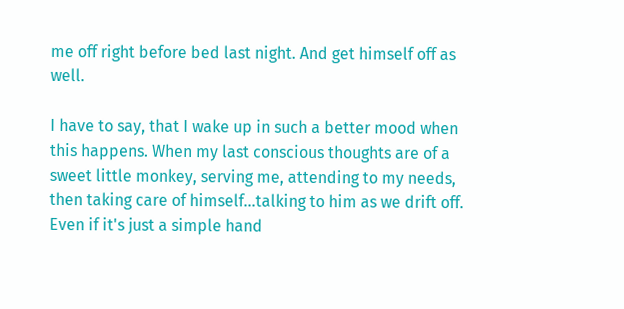me off right before bed last night. And get himself off as well.

I have to say, that I wake up in such a better mood when this happens. When my last conscious thoughts are of a sweet little monkey, serving me, attending to my needs, then taking care of himself...talking to him as we drift off.
Even if it's just a simple hand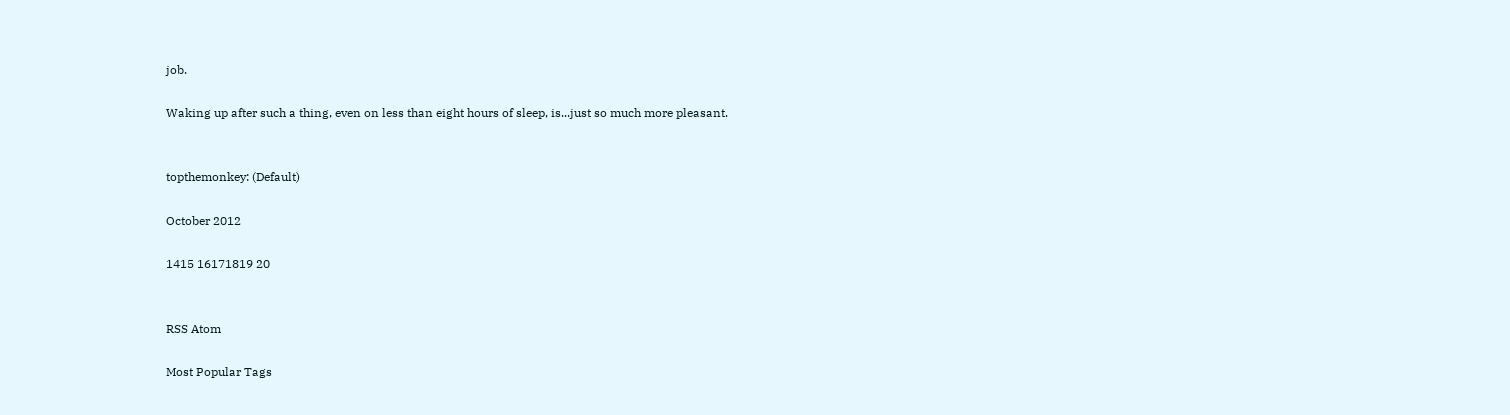job.

Waking up after such a thing, even on less than eight hours of sleep, is...just so much more pleasant.


topthemonkey: (Default)

October 2012

1415 16171819 20


RSS Atom

Most Popular Tags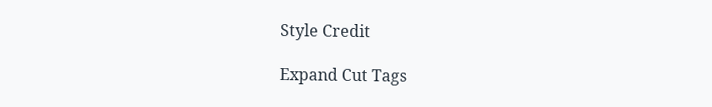Style Credit

Expand Cut Tags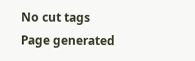No cut tags
Page generated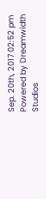Sep. 20th, 2017 02:52 pm
Powered by Dreamwidth Studios